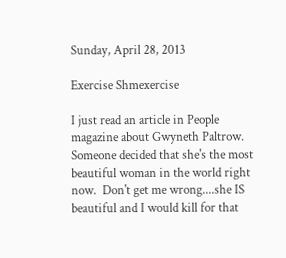Sunday, April 28, 2013

Exercise Shmexercise

I just read an article in People magazine about Gwyneth Paltrow.  Someone decided that she's the most beautiful woman in the world right now.  Don't get me wrong....she IS beautiful and I would kill for that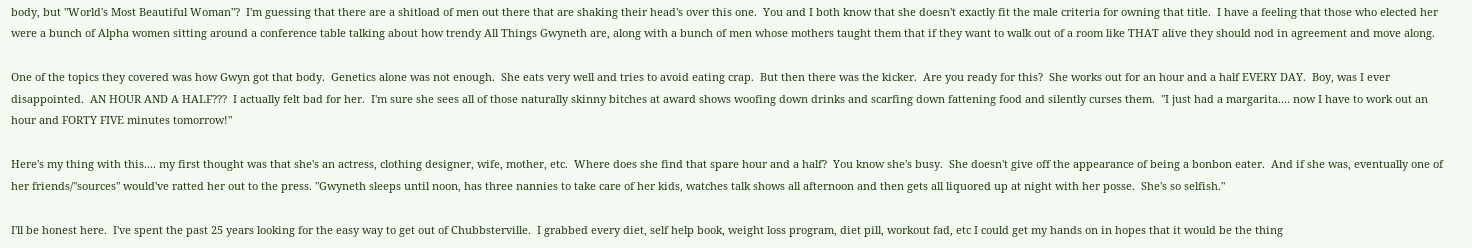body, but "World's Most Beautiful Woman"?  I'm guessing that there are a shitload of men out there that are shaking their head's over this one.  You and I both know that she doesn't exactly fit the male criteria for owning that title.  I have a feeling that those who elected her were a bunch of Alpha women sitting around a conference table talking about how trendy All Things Gwyneth are, along with a bunch of men whose mothers taught them that if they want to walk out of a room like THAT alive they should nod in agreement and move along.

One of the topics they covered was how Gwyn got that body.  Genetics alone was not enough.  She eats very well and tries to avoid eating crap.  But then there was the kicker.  Are you ready for this?  She works out for an hour and a half EVERY DAY.  Boy, was I ever disappointed.  AN HOUR AND A HALF???  I actually felt bad for her.  I'm sure she sees all of those naturally skinny bitches at award shows woofing down drinks and scarfing down fattening food and silently curses them.  "I just had a margarita.... now I have to work out an hour and FORTY FIVE minutes tomorrow!"

Here's my thing with this.... my first thought was that she's an actress, clothing designer, wife, mother, etc.  Where does she find that spare hour and a half?  You know she's busy.  She doesn't give off the appearance of being a bonbon eater.  And if she was, eventually one of her friends/"sources" would've ratted her out to the press. "Gwyneth sleeps until noon, has three nannies to take care of her kids, watches talk shows all afternoon and then gets all liquored up at night with her posse.  She's so selfish."

I'll be honest here.  I've spent the past 25 years looking for the easy way to get out of Chubbsterville.  I grabbed every diet, self help book, weight loss program, diet pill, workout fad, etc I could get my hands on in hopes that it would be the thing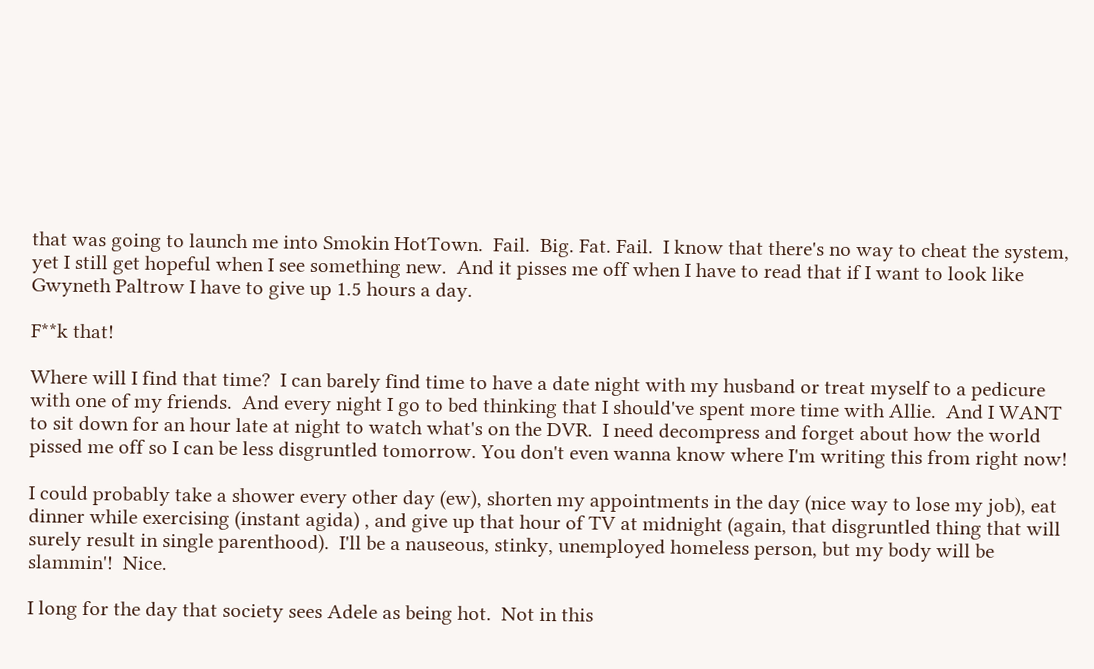that was going to launch me into Smokin HotTown.  Fail.  Big. Fat. Fail.  I know that there's no way to cheat the system, yet I still get hopeful when I see something new.  And it pisses me off when I have to read that if I want to look like Gwyneth Paltrow I have to give up 1.5 hours a day.

F**k that!

Where will I find that time?  I can barely find time to have a date night with my husband or treat myself to a pedicure with one of my friends.  And every night I go to bed thinking that I should've spent more time with Allie.  And I WANT to sit down for an hour late at night to watch what's on the DVR.  I need decompress and forget about how the world pissed me off so I can be less disgruntled tomorrow. You don't even wanna know where I'm writing this from right now!

I could probably take a shower every other day (ew), shorten my appointments in the day (nice way to lose my job), eat dinner while exercising (instant agida) , and give up that hour of TV at midnight (again, that disgruntled thing that will surely result in single parenthood).  I'll be a nauseous, stinky, unemployed homeless person, but my body will be slammin'!  Nice.

I long for the day that society sees Adele as being hot.  Not in this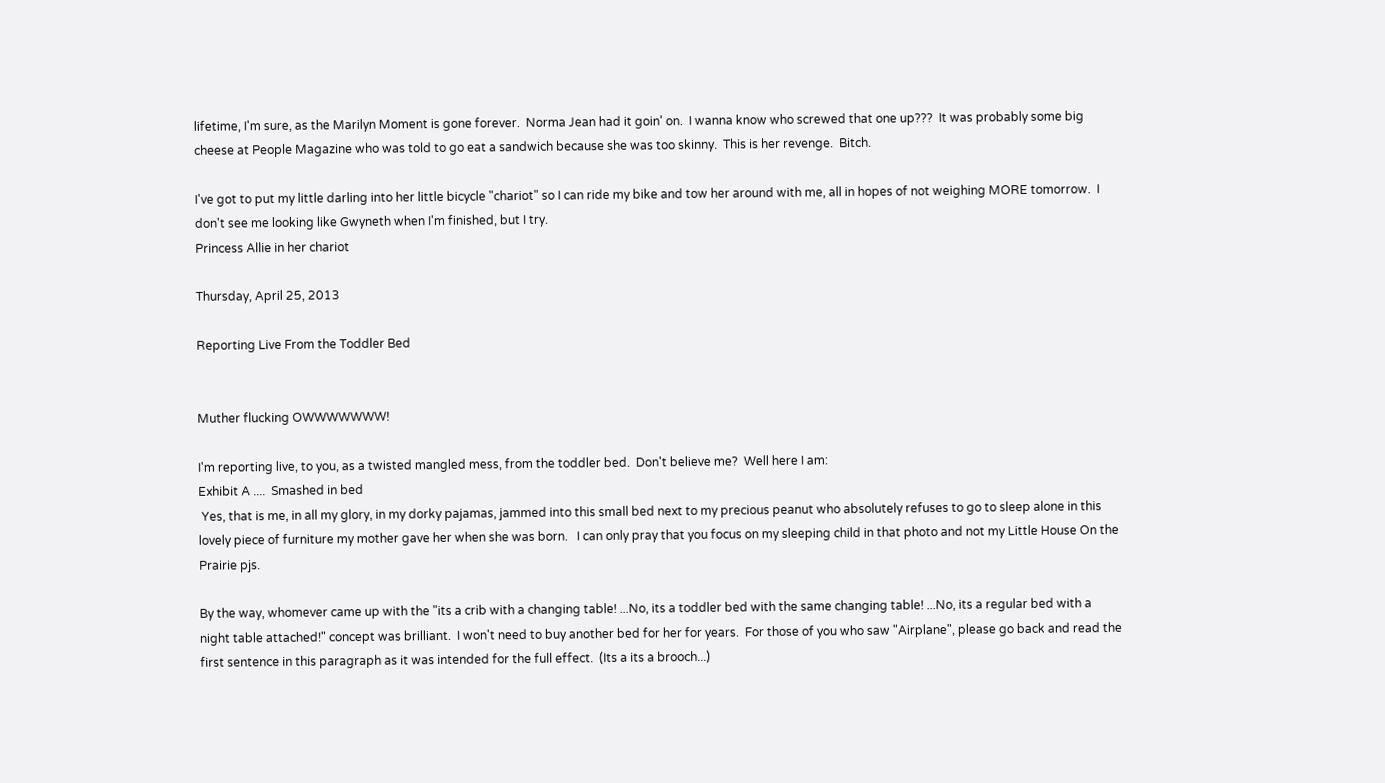lifetime, I'm sure, as the Marilyn Moment is gone forever.  Norma Jean had it goin' on.  I wanna know who screwed that one up???  It was probably some big cheese at People Magazine who was told to go eat a sandwich because she was too skinny.  This is her revenge.  Bitch.

I've got to put my little darling into her little bicycle "chariot" so I can ride my bike and tow her around with me, all in hopes of not weighing MORE tomorrow.  I don't see me looking like Gwyneth when I'm finished, but I try.
Princess Allie in her chariot

Thursday, April 25, 2013

Reporting Live From the Toddler Bed


Muther flucking OWWWWWWW!

I'm reporting live, to you, as a twisted mangled mess, from the toddler bed.  Don't believe me?  Well here I am:
Exhibit A ....  Smashed in bed
 Yes, that is me, in all my glory, in my dorky pajamas, jammed into this small bed next to my precious peanut who absolutely refuses to go to sleep alone in this lovely piece of furniture my mother gave her when she was born.   I can only pray that you focus on my sleeping child in that photo and not my Little House On the Prairie pjs.

By the way, whomever came up with the "its a crib with a changing table! ...No, its a toddler bed with the same changing table! ...No, its a regular bed with a night table attached!" concept was brilliant.  I won't need to buy another bed for her for years.  For those of you who saw "Airplane", please go back and read the first sentence in this paragraph as it was intended for the full effect.  (Its a its a brooch...)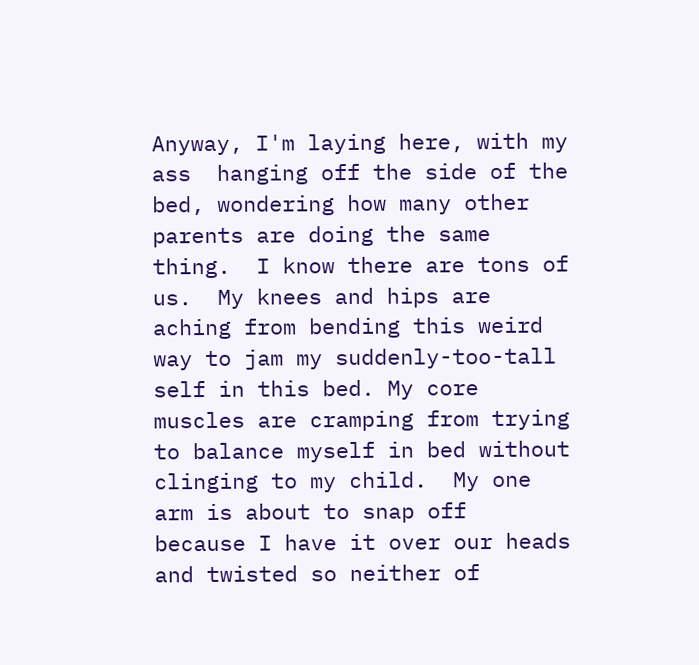Anyway, I'm laying here, with my ass  hanging off the side of the bed, wondering how many other parents are doing the same thing.  I know there are tons of us.  My knees and hips are aching from bending this weird way to jam my suddenly-too-tall self in this bed. My core muscles are cramping from trying to balance myself in bed without clinging to my child.  My one arm is about to snap off  because I have it over our heads and twisted so neither of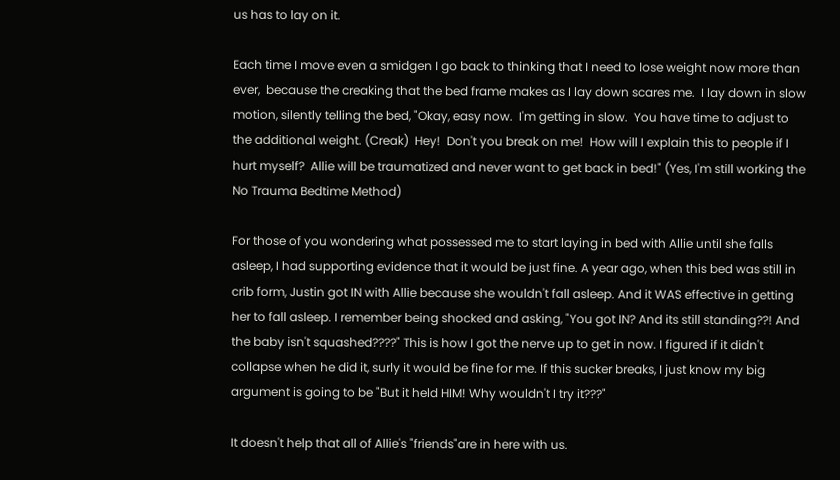us has to lay on it.

Each time I move even a smidgen I go back to thinking that I need to lose weight now more than ever,  because the creaking that the bed frame makes as I lay down scares me.  I lay down in slow motion, silently telling the bed, "Okay, easy now.  I'm getting in slow.  You have time to adjust to the additional weight. (Creak)  Hey!  Don't you break on me!  How will I explain this to people if I hurt myself?  Allie will be traumatized and never want to get back in bed!" (Yes, I'm still working the No Trauma Bedtime Method)

For those of you wondering what possessed me to start laying in bed with Allie until she falls asleep, I had supporting evidence that it would be just fine. A year ago, when this bed was still in crib form, Justin got IN with Allie because she wouldn't fall asleep. And it WAS effective in getting her to fall asleep. I remember being shocked and asking, "You got IN? And its still standing??! And the baby isn't squashed????" This is how I got the nerve up to get in now. I figured if it didn't collapse when he did it, surly it would be fine for me. If this sucker breaks, I just know my big argument is going to be "But it held HIM! Why wouldn't I try it???"

It doesn't help that all of Allie's "friends"are in here with us.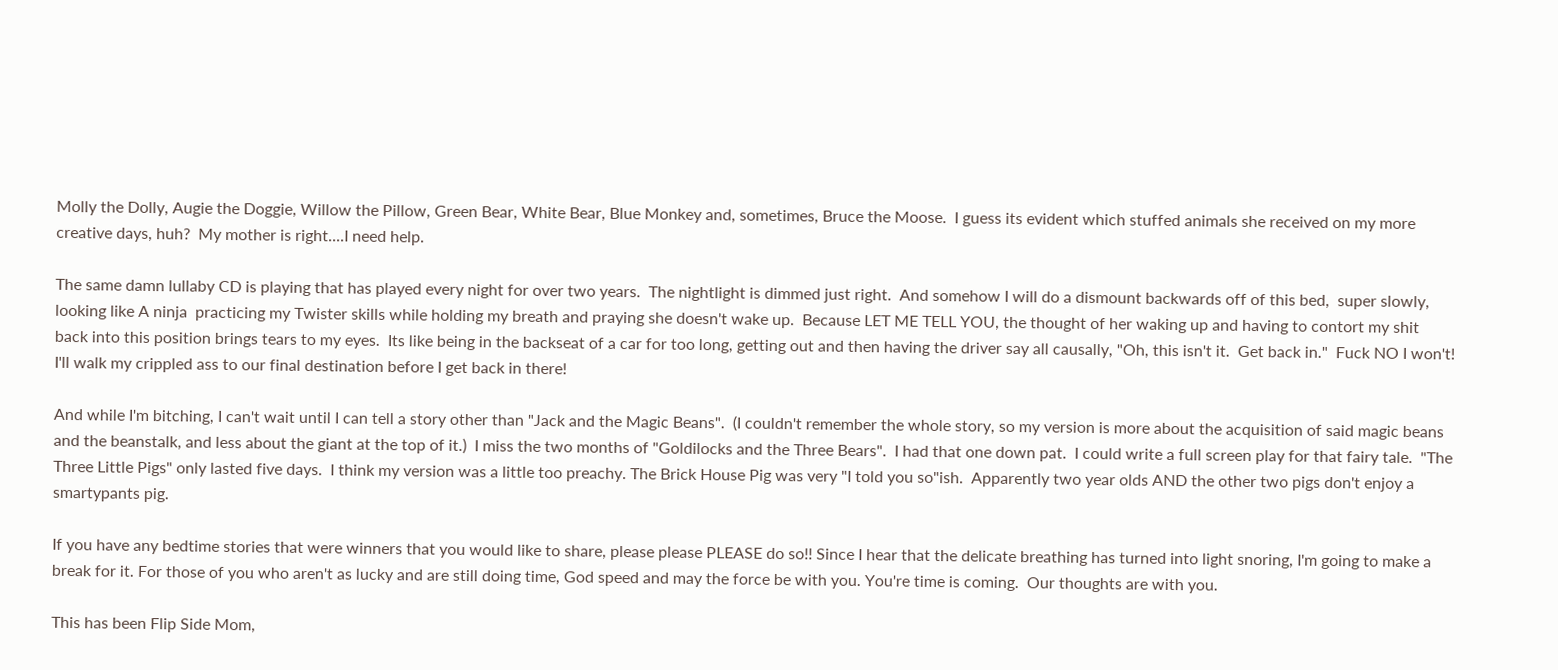Molly the Dolly, Augie the Doggie, Willow the Pillow, Green Bear, White Bear, Blue Monkey and, sometimes, Bruce the Moose.  I guess its evident which stuffed animals she received on my more creative days, huh?  My mother is right....I need help.

The same damn lullaby CD is playing that has played every night for over two years.  The nightlight is dimmed just right.  And somehow I will do a dismount backwards off of this bed,  super slowly, looking like A ninja  practicing my Twister skills while holding my breath and praying she doesn't wake up.  Because LET ME TELL YOU, the thought of her waking up and having to contort my shit back into this position brings tears to my eyes.  Its like being in the backseat of a car for too long, getting out and then having the driver say all causally, "Oh, this isn't it.  Get back in."  Fuck NO I won't!  I'll walk my crippled ass to our final destination before I get back in there!

And while I'm bitching, I can't wait until I can tell a story other than "Jack and the Magic Beans".  (I couldn't remember the whole story, so my version is more about the acquisition of said magic beans and the beanstalk, and less about the giant at the top of it.)  I miss the two months of "Goldilocks and the Three Bears".  I had that one down pat.  I could write a full screen play for that fairy tale.  "The Three Little Pigs" only lasted five days.  I think my version was a little too preachy. The Brick House Pig was very "I told you so"ish.  Apparently two year olds AND the other two pigs don't enjoy a smartypants pig.

If you have any bedtime stories that were winners that you would like to share, please please PLEASE do so!! Since I hear that the delicate breathing has turned into light snoring, I'm going to make a break for it. For those of you who aren't as lucky and are still doing time, God speed and may the force be with you. You're time is coming.  Our thoughts are with you.

This has been Flip Side Mom,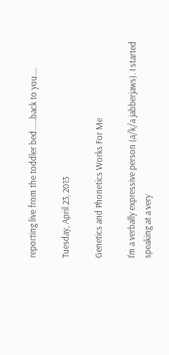reporting live from the toddler bed......back to you....

Tuesday, April 23, 2013

Genetics and Phonetics Works For Me

I'm a verbally expressive person (a/k/a jabberjaws). I started speaking at a very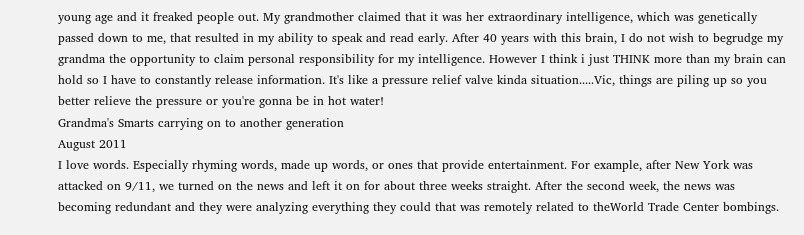young age and it freaked people out. My grandmother claimed that it was her extraordinary intelligence, which was genetically passed down to me, that resulted in my ability to speak and read early. After 40 years with this brain, I do not wish to begrudge my grandma the opportunity to claim personal responsibility for my intelligence. However I think i just THINK more than my brain can hold so I have to constantly release information. It's like a pressure relief valve kinda situation.....Vic, things are piling up so you better relieve the pressure or you're gonna be in hot water!
Grandma's Smarts carrying on to another generation
August 2011
I love words. Especially rhyming words, made up words, or ones that provide entertainment. For example, after New York was attacked on 9/11, we turned on the news and left it on for about three weeks straight. After the second week, the news was becoming redundant and they were analyzing everything they could that was remotely related to theWorld Trade Center bombings.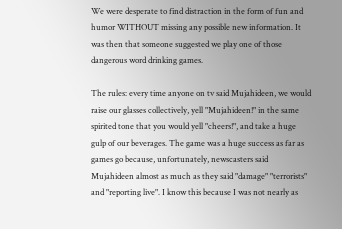We were desperate to find distraction in the form of fun and humor WITHOUT missing any possible new information. It was then that someone suggested we play one of those dangerous word drinking games.

The rules: every time anyone on tv said Mujahideen, we would raise our glasses collectively, yell "Mujahideen!" in the same spirited tone that you would yell "cheers!", and take a huge gulp of our beverages. The game was a huge success as far as games go because, unfortunately, newscasters said Mujahideen almost as much as they said "damage" "terrorists" and "reporting live". I know this because I was not nearly as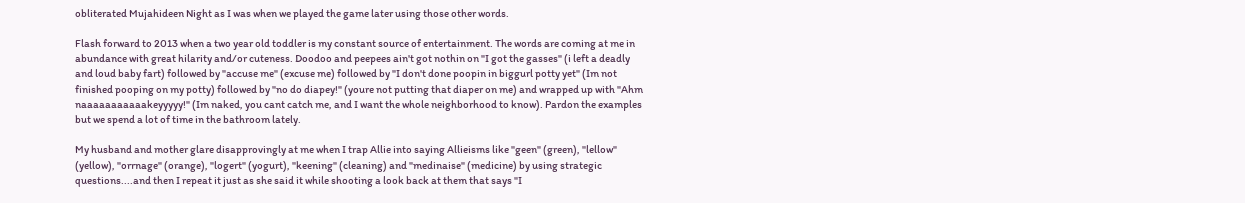obliterated Mujahideen Night as I was when we played the game later using those other words.

Flash forward to 2013 when a two year old toddler is my constant source of entertainment. The words are coming at me in abundance with great hilarity and/or cuteness. Doodoo and peepees ain't got nothin on "I got the gasses" (i left a deadly and loud baby fart) followed by "accuse me" (excuse me) followed by "I don't done poopin in biggurl potty yet" (Im not finished pooping on my potty) followed by "no do diapey!" (youre not putting that diaper on me) and wrapped up with "Ahm naaaaaaaaaaakeyyyyy!" (Im naked, you cant catch me, and I want the whole neighborhood to know). Pardon the examples but we spend a lot of time in the bathroom lately.

My husband and mother glare disapprovingly at me when I trap Allie into saying Allieisms like "geen" (green), "lellow" (yellow), "orrnage" (orange), "logert" (yogurt), "keening" (cleaning) and "medinaise" (medicine) by using strategic questions....and then I repeat it just as she said it while shooting a look back at them that says "I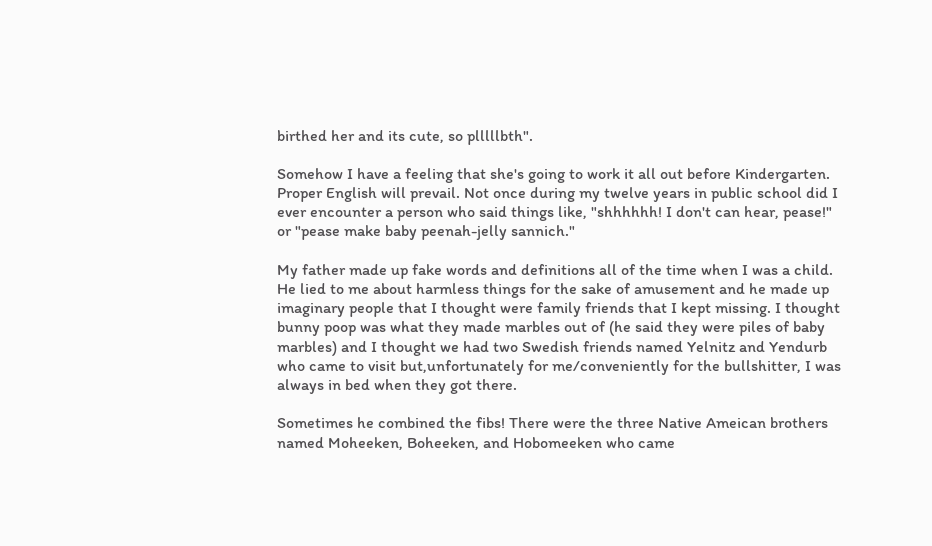birthed her and its cute, so plllllbth".

Somehow I have a feeling that she's going to work it all out before Kindergarten. Proper English will prevail. Not once during my twelve years in public school did I ever encounter a person who said things like, "shhhhhh! I don't can hear, pease!" or "pease make baby peenah-jelly sannich."

My father made up fake words and definitions all of the time when I was a child. He lied to me about harmless things for the sake of amusement and he made up imaginary people that I thought were family friends that I kept missing. I thought bunny poop was what they made marbles out of (he said they were piles of baby marbles) and I thought we had two Swedish friends named Yelnitz and Yendurb who came to visit but,unfortunately for me/conveniently for the bullshitter, I was always in bed when they got there.

Sometimes he combined the fibs! There were the three Native Ameican brothers named Moheeken, Boheeken, and Hobomeeken who came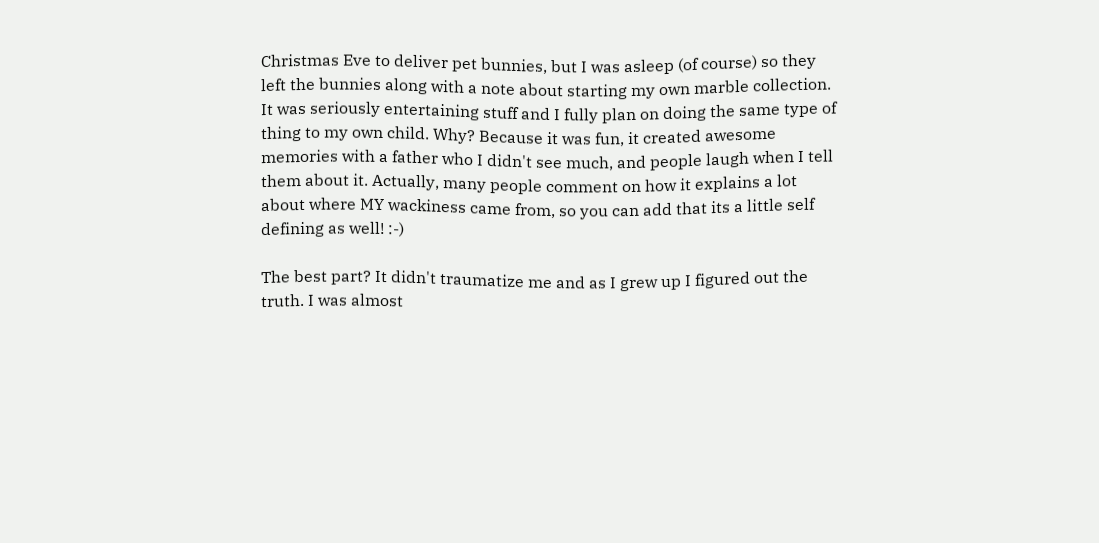Christmas Eve to deliver pet bunnies, but I was asleep (of course) so they left the bunnies along with a note about starting my own marble collection. It was seriously entertaining stuff and I fully plan on doing the same type of thing to my own child. Why? Because it was fun, it created awesome memories with a father who I didn't see much, and people laugh when I tell them about it. Actually, many people comment on how it explains a lot about where MY wackiness came from, so you can add that its a little self defining as well! :-)

The best part? It didn't traumatize me and as I grew up I figured out the truth. I was almost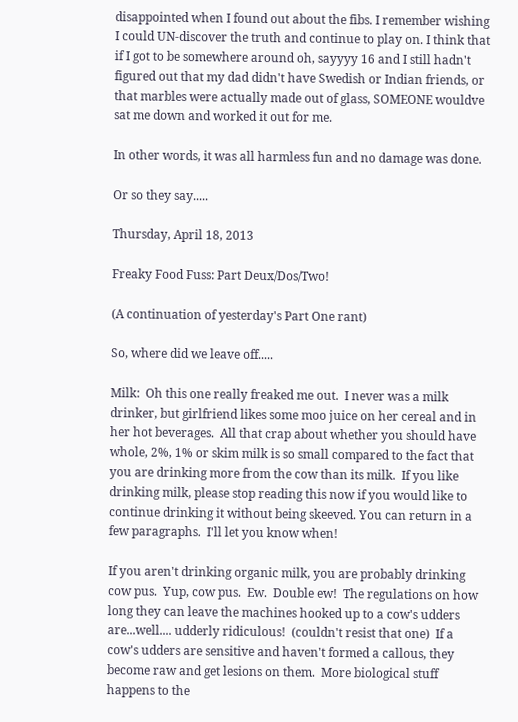disappointed when I found out about the fibs. I remember wishing I could UN-discover the truth and continue to play on. I think that if I got to be somewhere around oh, sayyyy 16 and I still hadn't figured out that my dad didn't have Swedish or Indian friends, or that marbles were actually made out of glass, SOMEONE wouldve sat me down and worked it out for me.

In other words, it was all harmless fun and no damage was done.

Or so they say.....

Thursday, April 18, 2013

Freaky Food Fuss: Part Deux/Dos/Two!

(A continuation of yesterday's Part One rant)

So, where did we leave off.....

Milk:  Oh this one really freaked me out.  I never was a milk drinker, but girlfriend likes some moo juice on her cereal and in her hot beverages.  All that crap about whether you should have whole, 2%, 1% or skim milk is so small compared to the fact that you are drinking more from the cow than its milk.  If you like drinking milk, please stop reading this now if you would like to continue drinking it without being skeeved. You can return in a few paragraphs.  I'll let you know when!

If you aren't drinking organic milk, you are probably drinking cow pus.  Yup, cow pus.  Ew.  Double ew!  The regulations on how long they can leave the machines hooked up to a cow's udders are...well.... udderly ridiculous!  (couldn't resist that one)  If a cow's udders are sensitive and haven't formed a callous, they become raw and get lesions on them.  More biological stuff happens to the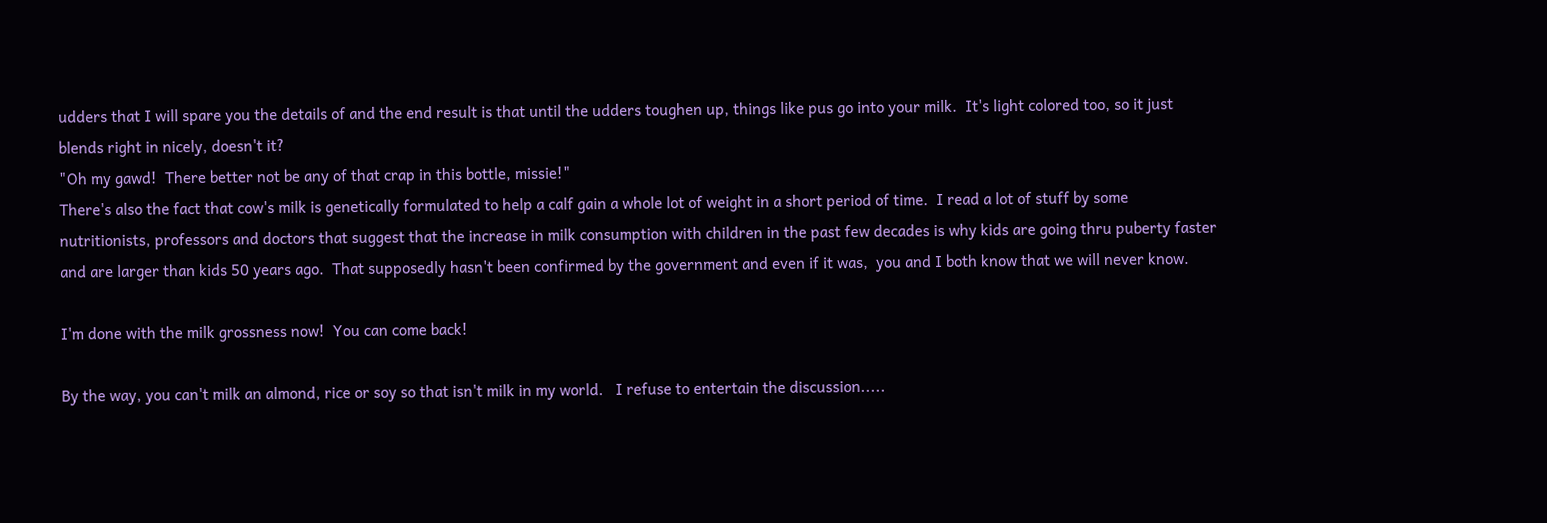udders that I will spare you the details of and the end result is that until the udders toughen up, things like pus go into your milk.  It's light colored too, so it just blends right in nicely, doesn't it?
"Oh my gawd!  There better not be any of that crap in this bottle, missie!"
There's also the fact that cow's milk is genetically formulated to help a calf gain a whole lot of weight in a short period of time.  I read a lot of stuff by some nutritionists, professors and doctors that suggest that the increase in milk consumption with children in the past few decades is why kids are going thru puberty faster and are larger than kids 50 years ago.  That supposedly hasn't been confirmed by the government and even if it was,  you and I both know that we will never know.

I'm done with the milk grossness now!  You can come back!

By the way, you can't milk an almond, rice or soy so that isn't milk in my world.   I refuse to entertain the discussion.....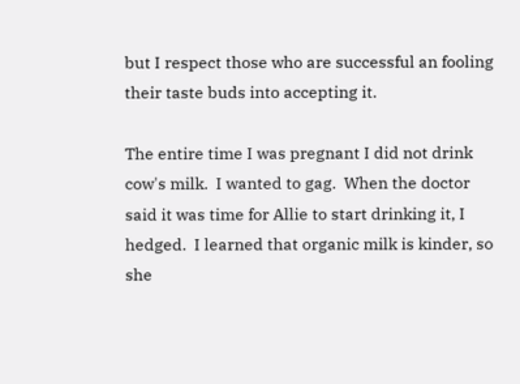but I respect those who are successful an fooling their taste buds into accepting it.

The entire time I was pregnant I did not drink cow's milk.  I wanted to gag.  When the doctor said it was time for Allie to start drinking it, I hedged.  I learned that organic milk is kinder, so she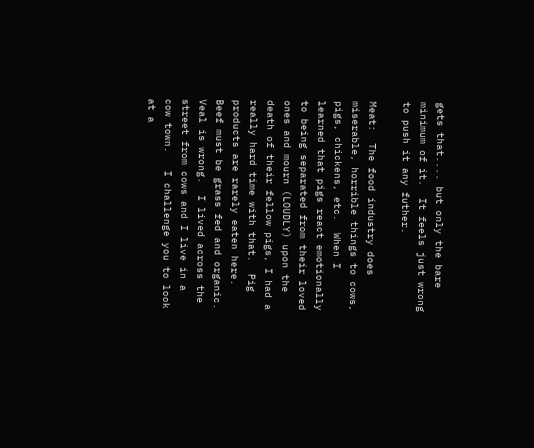gets that.... but only the bare minimum of it.  It feels just wrong to push it any futher.

Meat:  The food industry does miserable, horrible things to cows, pigs, chickens, etc.  When I learned that pigs react emotionally to being separated from their loved ones and mourn (LOUDLY) upon the death of their fellow pigs, I had a really hard time with that.  Pig products are rarely eaten here.  Beef must be grass fed and organic.  Veal is wrong.  I lived across the street from cows and I live in a cow town.   I challenge you to look at a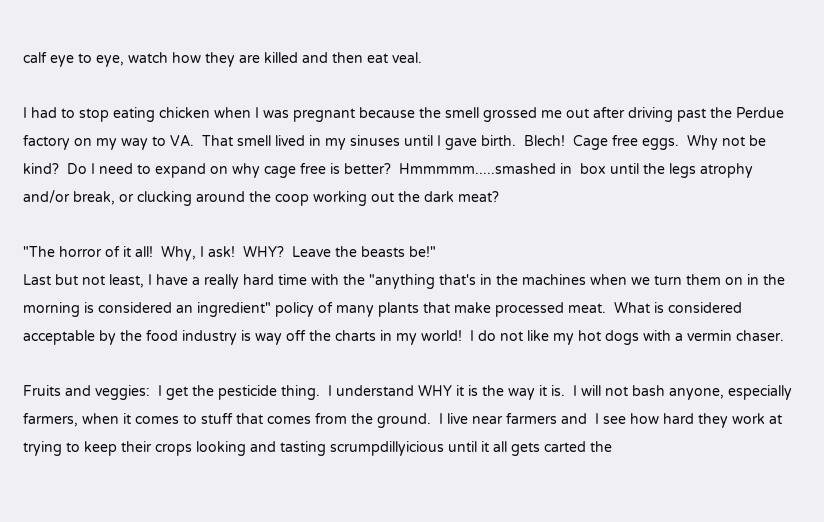calf eye to eye, watch how they are killed and then eat veal.

I had to stop eating chicken when I was pregnant because the smell grossed me out after driving past the Perdue factory on my way to VA.  That smell lived in my sinuses until I gave birth.  Blech!  Cage free eggs.  Why not be kind?  Do I need to expand on why cage free is better?  Hmmmmm.....smashed in  box until the legs atrophy and/or break, or clucking around the coop working out the dark meat?

"The horror of it all!  Why, I ask!  WHY?  Leave the beasts be!"
Last but not least, I have a really hard time with the "anything that's in the machines when we turn them on in the morning is considered an ingredient" policy of many plants that make processed meat.  What is considered acceptable by the food industry is way off the charts in my world!  I do not like my hot dogs with a vermin chaser.

Fruits and veggies:  I get the pesticide thing.  I understand WHY it is the way it is.  I will not bash anyone, especially farmers, when it comes to stuff that comes from the ground.  I live near farmers and  I see how hard they work at trying to keep their crops looking and tasting scrumpdillyicious until it all gets carted the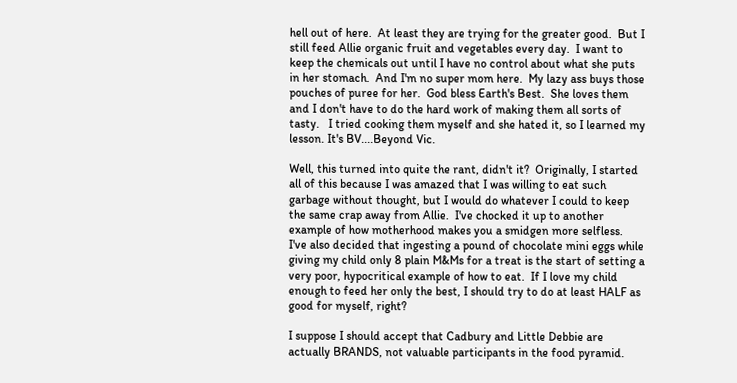hell out of here.  At least they are trying for the greater good.  But I still feed Allie organic fruit and vegetables every day.  I want to keep the chemicals out until I have no control about what she puts in her stomach.  And I'm no super mom here.  My lazy ass buys those pouches of puree for her.  God bless Earth's Best.  She loves them and I don't have to do the hard work of making them all sorts of tasty.   I tried cooking them myself and she hated it, so I learned my lesson. It's BV....Beyond Vic.

Well, this turned into quite the rant, didn't it?  Originally, I started all of this because I was amazed that I was willing to eat such garbage without thought, but I would do whatever I could to keep the same crap away from Allie.  I've chocked it up to another example of how motherhood makes you a smidgen more selfless.  I've also decided that ingesting a pound of chocolate mini eggs while giving my child only 8 plain M&Ms for a treat is the start of setting a very poor, hypocritical example of how to eat.  If I love my child enough to feed her only the best, I should try to do at least HALF as good for myself, right?

I suppose I should accept that Cadbury and Little Debbie are actually BRANDS, not valuable participants in the food pyramid.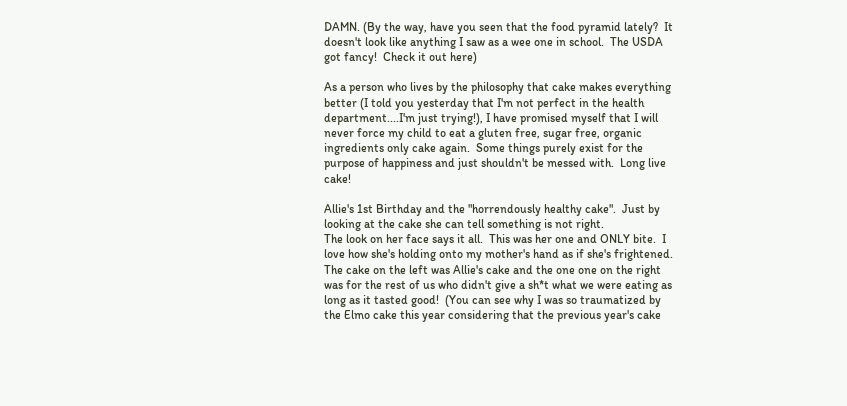DAMN. (By the way, have you seen that the food pyramid lately?  It doesn't look like anything I saw as a wee one in school.  The USDA got fancy!  Check it out here)

As a person who lives by the philosophy that cake makes everything better (I told you yesterday that I'm not perfect in the health department....I'm just trying!), I have promised myself that I will never force my child to eat a gluten free, sugar free, organic ingredients only cake again.  Some things purely exist for the purpose of happiness and just shouldn't be messed with.  Long live cake!

Allie's 1st Birthday and the "horrendously healthy cake".  Just by looking at the cake she can tell something is not right.
The look on her face says it all.  This was her one and ONLY bite.  I love how she's holding onto my mother's hand as if she's frightened.
The cake on the left was Allie's cake and the one one on the right was for the rest of us who didn't give a sh*t what we were eating as long as it tasted good!  (You can see why I was so traumatized by the Elmo cake this year considering that the previous year's cake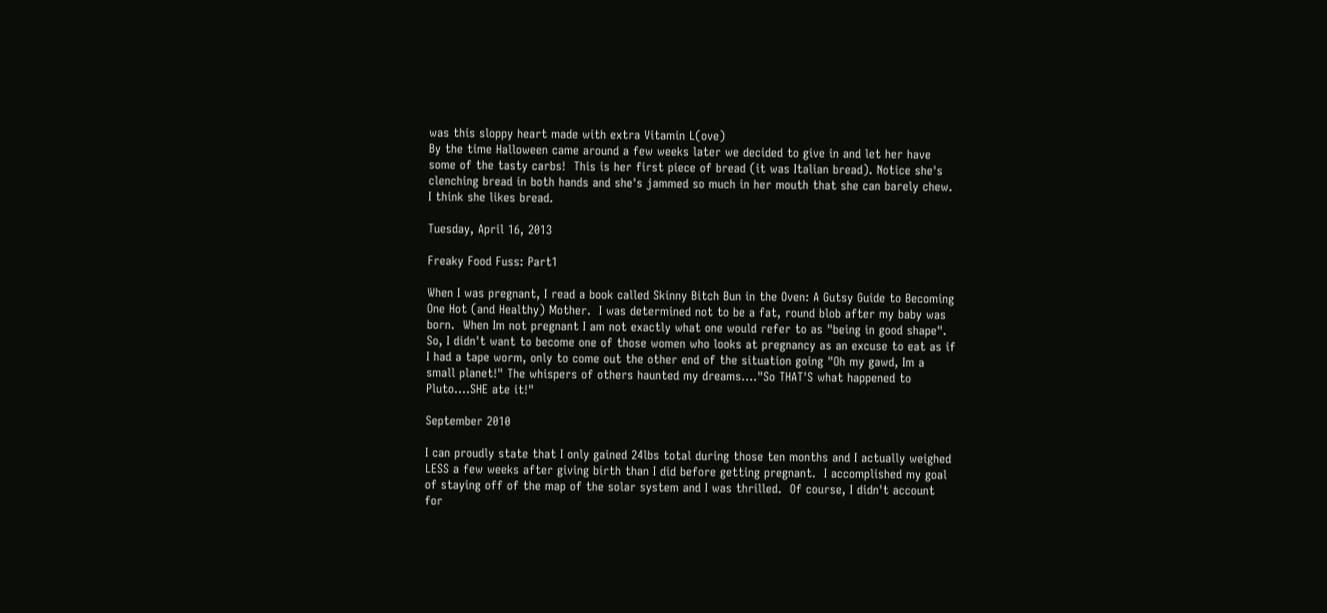was this sloppy heart made with extra Vitamin L(ove)
By the time Halloween came around a few weeks later we decided to give in and let her have some of the tasty carbs!  This is her first piece of bread (it was Italian bread). Notice she's clenching bread in both hands and she's jammed so much in her mouth that she can barely chew.  I think she likes bread.

Tuesday, April 16, 2013

Freaky Food Fuss: Part1

When I was pregnant, I read a book called Skinny Bitch Bun in the Oven: A Gutsy Guide to Becoming One Hot (and Healthy) Mother.  I was determined not to be a fat, round blob after my baby was born.  When Im not pregnant I am not exactly what one would refer to as "being in good shape".  So, I didn't want to become one of those women who looks at pregnancy as an excuse to eat as if I had a tape worm, only to come out the other end of the situation going "Oh my gawd, Im a small planet!" The whispers of others haunted my dreams...."So THAT'S what happened to Pluto....SHE ate it!"

September 2010

I can proudly state that I only gained 24lbs total during those ten months and I actually weighed LESS a few weeks after giving birth than I did before getting pregnant.  I accomplished my goal of staying off of the map of the solar system and I was thrilled.  Of course, I didn't account for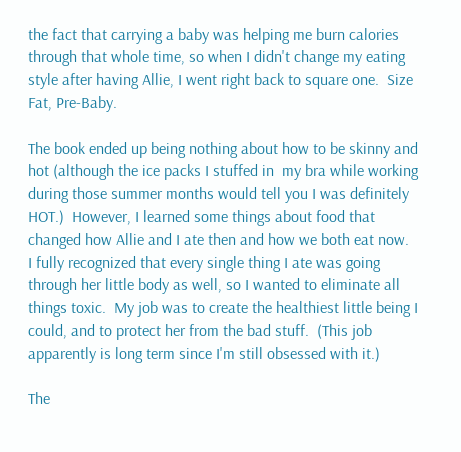the fact that carrying a baby was helping me burn calories through that whole time, so when I didn't change my eating style after having Allie, I went right back to square one.  Size Fat, Pre-Baby.

The book ended up being nothing about how to be skinny and hot (although the ice packs I stuffed in  my bra while working during those summer months would tell you I was definitely HOT.)  However, I learned some things about food that changed how Allie and I ate then and how we both eat now.  I fully recognized that every single thing I ate was going through her little body as well, so I wanted to eliminate all things toxic.  My job was to create the healthiest little being I could, and to protect her from the bad stuff.  (This job apparently is long term since I'm still obsessed with it.)

The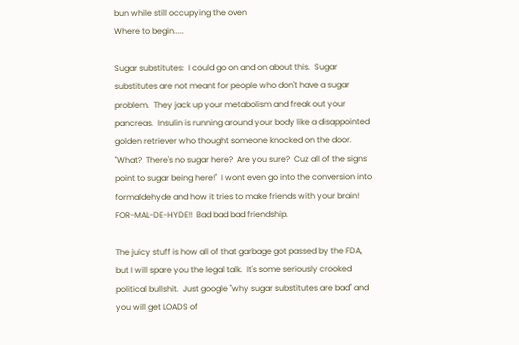bun while still occupying the oven
Where to begin.....

Sugar substitutes:  I could go on and on about this.  Sugar substitutes are not meant for people who don't have a sugar problem.  They jack up your metabolism and freak out your pancreas.  Insulin is running around your body like a disappointed golden retriever who thought someone knocked on the door.  "What?  There's no sugar here?  Are you sure?  Cuz all of the signs point to sugar being here!"  I wont even go into the conversion into formaldehyde and how it tries to make friends with your brain!  FOR-MAL-DE-HYDE!!  Bad bad bad friendship.

The juicy stuff is how all of that garbage got passed by the FDA, but I will spare you the legal talk.  It's some seriously crooked political bullshit.  Just google "why sugar substitutes are bad" and you will get LOADS of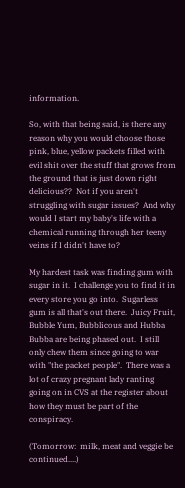information.

So, with that being said, is there any reason why you would choose those pink, blue, yellow packets filled with evil shit over the stuff that grows from the ground that is just down right delicious??  Not if you aren't struggling with sugar issues?  And why would I start my baby's life with a chemical running through her teeny veins if I didn't have to?

My hardest task was finding gum with sugar in it.  I challenge you to find it in every store you go into.  Sugarless gum is all that's out there.  Juicy Fruit, Bubble Yum, Bubblicous and Hubba Bubba are being phased out.  I still only chew them since going to war with "the packet people".  There was a lot of crazy pregnant lady ranting going on in CVS at the register about how they must be part of the conspiracy.

(Tomorrow:  milk, meat and veggie be continued....)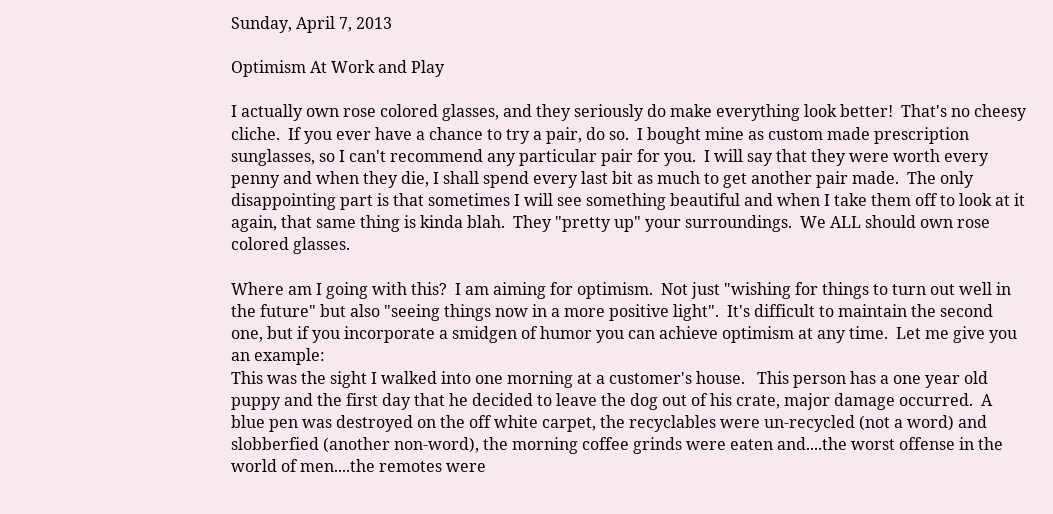Sunday, April 7, 2013

Optimism At Work and Play

I actually own rose colored glasses, and they seriously do make everything look better!  That's no cheesy cliche.  If you ever have a chance to try a pair, do so.  I bought mine as custom made prescription sunglasses, so I can't recommend any particular pair for you.  I will say that they were worth every penny and when they die, I shall spend every last bit as much to get another pair made.  The only disappointing part is that sometimes I will see something beautiful and when I take them off to look at it again, that same thing is kinda blah.  They "pretty up" your surroundings.  We ALL should own rose colored glasses.

Where am I going with this?  I am aiming for optimism.  Not just "wishing for things to turn out well in the future" but also "seeing things now in a more positive light".  It's difficult to maintain the second one, but if you incorporate a smidgen of humor you can achieve optimism at any time.  Let me give you an example:
This was the sight I walked into one morning at a customer's house.   This person has a one year old puppy and the first day that he decided to leave the dog out of his crate, major damage occurred.  A blue pen was destroyed on the off white carpet, the recyclables were un-recycled (not a word) and slobberfied (another non-word), the morning coffee grinds were eaten and....the worst offense in the world of men....the remotes were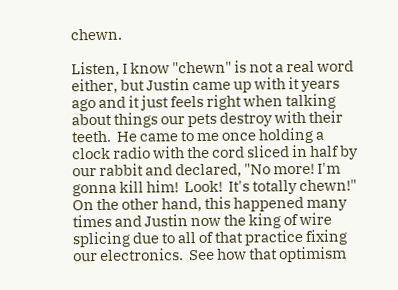chewn.

Listen, I know "chewn" is not a real word either, but Justin came up with it years ago and it just feels right when talking about things our pets destroy with their teeth.  He came to me once holding a clock radio with the cord sliced in half by our rabbit and declared, "No more! I'm gonna kill him!  Look!  It's totally chewn!" On the other hand, this happened many times and Justin now the king of wire splicing due to all of that practice fixing our electronics.  See how that optimism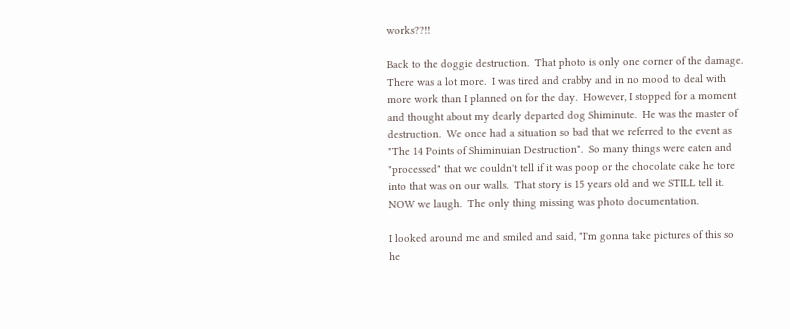works??!!

Back to the doggie destruction.  That photo is only one corner of the damage.  There was a lot more.  I was tired and crabby and in no mood to deal with more work than I planned on for the day.  However, I stopped for a moment and thought about my dearly departed dog Shiminute.  He was the master of destruction.  We once had a situation so bad that we referred to the event as "The 14 Points of Shiminuian Destruction".  So many things were eaten and "processed" that we couldn't tell if it was poop or the chocolate cake he tore into that was on our walls.  That story is 15 years old and we STILL tell it.  NOW we laugh.  The only thing missing was photo documentation.

I looked around me and smiled and said, "I'm gonna take pictures of this so he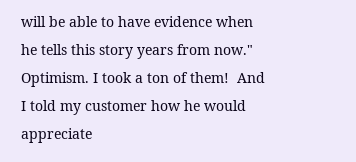will be able to have evidence when he tells this story years from now."  Optimism. I took a ton of them!  And I told my customer how he would appreciate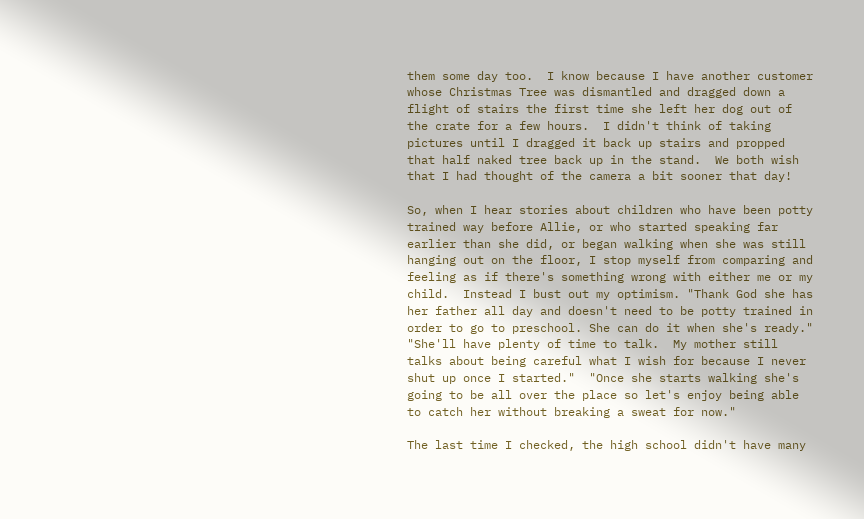them some day too.  I know because I have another customer whose Christmas Tree was dismantled and dragged down a flight of stairs the first time she left her dog out of the crate for a few hours.  I didn't think of taking pictures until I dragged it back up stairs and propped that half naked tree back up in the stand.  We both wish that I had thought of the camera a bit sooner that day!

So, when I hear stories about children who have been potty trained way before Allie, or who started speaking far earlier than she did, or began walking when she was still hanging out on the floor, I stop myself from comparing and feeling as if there's something wrong with either me or my child.  Instead I bust out my optimism. "Thank God she has her father all day and doesn't need to be potty trained in order to go to preschool. She can do it when she's ready."  "She'll have plenty of time to talk.  My mother still talks about being careful what I wish for because I never shut up once I started."  "Once she starts walking she's going to be all over the place so let's enjoy being able to catch her without breaking a sweat for now."

The last time I checked, the high school didn't have many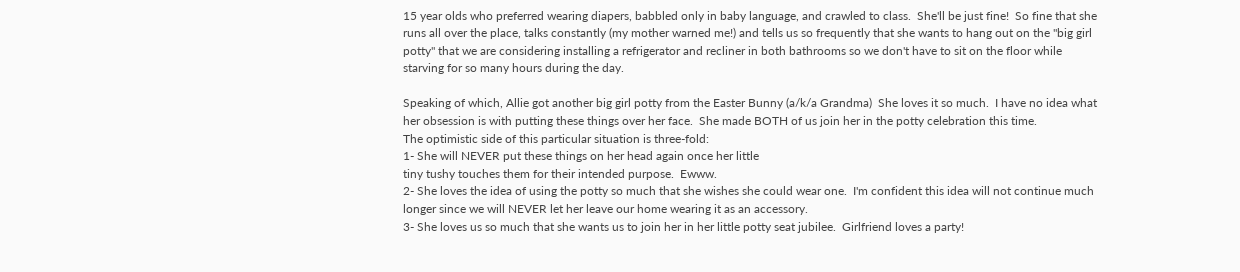15 year olds who preferred wearing diapers, babbled only in baby language, and crawled to class.  She'll be just fine!  So fine that she runs all over the place, talks constantly (my mother warned me!) and tells us so frequently that she wants to hang out on the "big girl potty" that we are considering installing a refrigerator and recliner in both bathrooms so we don't have to sit on the floor while starving for so many hours during the day.

Speaking of which, Allie got another big girl potty from the Easter Bunny (a/k/a Grandma)  She loves it so much.  I have no idea what her obsession is with putting these things over her face.  She made BOTH of us join her in the potty celebration this time.
The optimistic side of this particular situation is three-fold:
1- She will NEVER put these things on her head again once her little
tiny tushy touches them for their intended purpose.  Ewww.
2- She loves the idea of using the potty so much that she wishes she could wear one.  I'm confident this idea will not continue much longer since we will NEVER let her leave our home wearing it as an accessory.
3- She loves us so much that she wants us to join her in her little potty seat jubilee.  Girlfriend loves a party!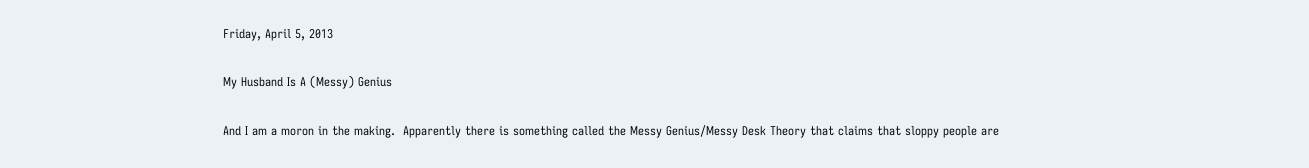Friday, April 5, 2013

My Husband Is A (Messy) Genius

And I am a moron in the making.  Apparently there is something called the Messy Genius/Messy Desk Theory that claims that sloppy people are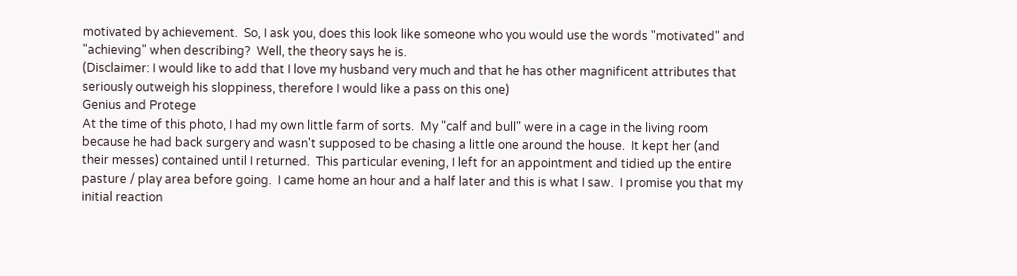motivated by achievement.  So, I ask you, does this look like someone who you would use the words "motivated" and "achieving" when describing?  Well, the theory says he is.
(Disclaimer: I would like to add that I love my husband very much and that he has other magnificent attributes that seriously outweigh his sloppiness, therefore I would like a pass on this one)
Genius and Protege
At the time of this photo, I had my own little farm of sorts.  My "calf and bull" were in a cage in the living room because he had back surgery and wasn't supposed to be chasing a little one around the house.  It kept her (and their messes) contained until I returned.  This particular evening, I left for an appointment and tidied up the entire pasture / play area before going.  I came home an hour and a half later and this is what I saw.  I promise you that my initial reaction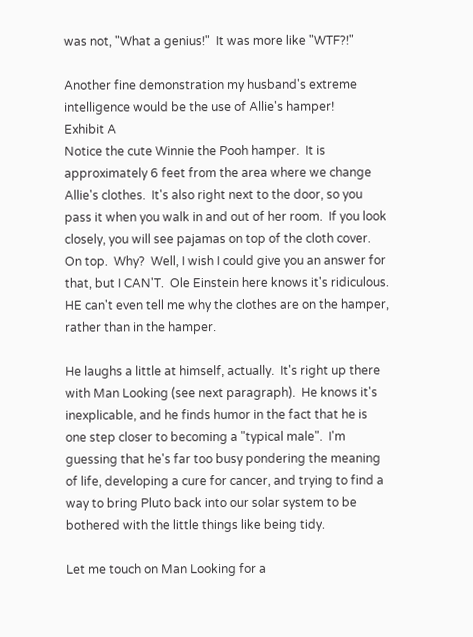was not, "What a genius!"  It was more like "WTF?!"

Another fine demonstration my husband's extreme intelligence would be the use of Allie's hamper!
Exhibit A
Notice the cute Winnie the Pooh hamper.  It is approximately 6 feet from the area where we change Allie's clothes.  It's also right next to the door, so you pass it when you walk in and out of her room.  If you look closely, you will see pajamas on top of the cloth cover.  On top.  Why?  Well, I wish I could give you an answer for that, but I CAN'T.  Ole Einstein here knows it's ridiculous.  HE can't even tell me why the clothes are on the hamper, rather than in the hamper.

He laughs a little at himself, actually.  It's right up there with Man Looking (see next paragraph).  He knows it's inexplicable, and he finds humor in the fact that he is one step closer to becoming a "typical male".  I'm guessing that he's far too busy pondering the meaning of life, developing a cure for cancer, and trying to find a way to bring Pluto back into our solar system to be bothered with the little things like being tidy.

Let me touch on Man Looking for a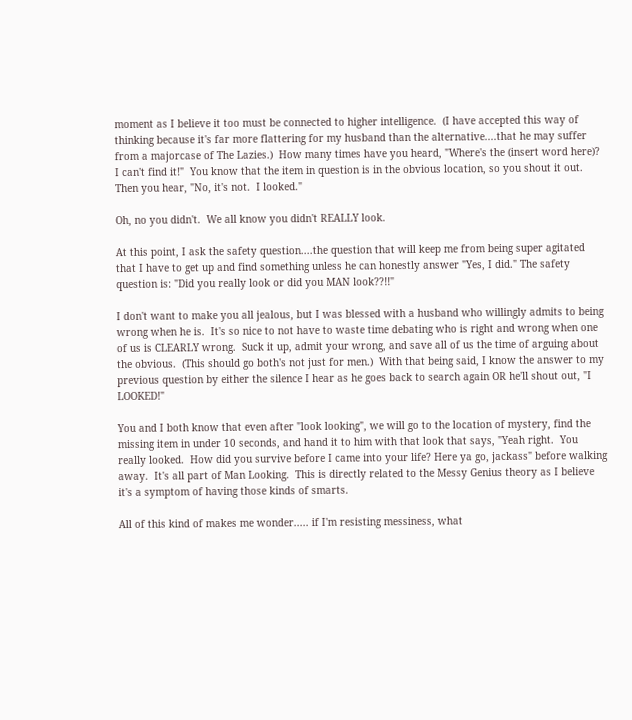moment as I believe it too must be connected to higher intelligence.  (I have accepted this way of thinking because it's far more flattering for my husband than the alternative....that he may suffer from a majorcase of The Lazies.)  How many times have you heard, "Where's the (insert word here)?  I can't find it!"  You know that the item in question is in the obvious location, so you shout it out.  Then you hear, "No, it's not.  I looked."

Oh, no you didn't.  We all know you didn't REALLY look.

At this point, I ask the safety question....the question that will keep me from being super agitated that I have to get up and find something unless he can honestly answer "Yes, I did." The safety question is: "Did you really look or did you MAN look??!!"

I don't want to make you all jealous, but I was blessed with a husband who willingly admits to being wrong when he is.  It's so nice to not have to waste time debating who is right and wrong when one of us is CLEARLY wrong.  Suck it up, admit your wrong, and save all of us the time of arguing about the obvious.  (This should go both's not just for men.)  With that being said, I know the answer to my previous question by either the silence I hear as he goes back to search again OR he'll shout out, "I LOOKED!"

You and I both know that even after "look looking", we will go to the location of mystery, find the missing item in under 10 seconds, and hand it to him with that look that says, "Yeah right.  You really looked.  How did you survive before I came into your life? Here ya go, jackass" before walking away.  It's all part of Man Looking.  This is directly related to the Messy Genius theory as I believe it's a symptom of having those kinds of smarts.

All of this kind of makes me wonder..... if I'm resisting messiness, what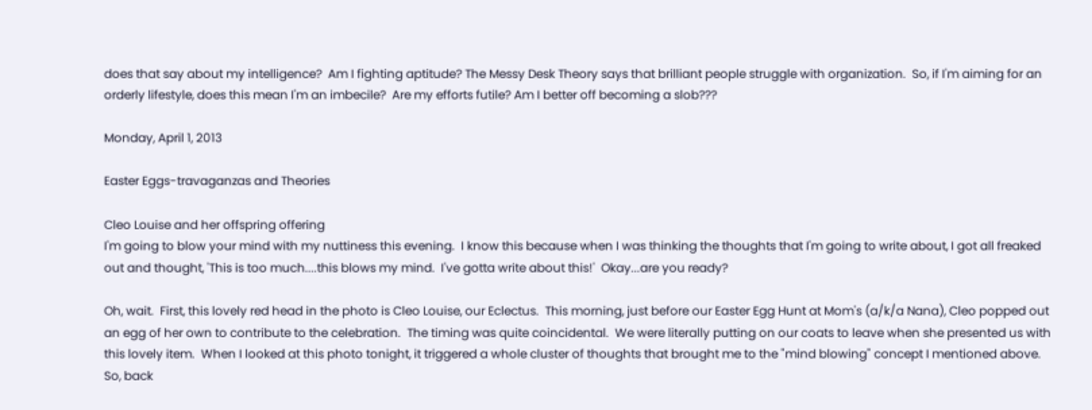does that say about my intelligence?  Am I fighting aptitude? The Messy Desk Theory says that brilliant people struggle with organization.  So, if I'm aiming for an orderly lifestyle, does this mean I'm an imbecile?  Are my efforts futile? Am I better off becoming a slob???

Monday, April 1, 2013

Easter Eggs-travaganzas and Theories

Cleo Louise and her offspring offering
I'm going to blow your mind with my nuttiness this evening.  I know this because when I was thinking the thoughts that I'm going to write about, I got all freaked out and thought, 'This is too much....this blows my mind.  I've gotta write about this!'  Okay...are you ready?

Oh, wait.  First, this lovely red head in the photo is Cleo Louise, our Eclectus.  This morning, just before our Easter Egg Hunt at Mom's (a/k/a Nana), Cleo popped out an egg of her own to contribute to the celebration.  The timing was quite coincidental.  We were literally putting on our coats to leave when she presented us with this lovely item.  When I looked at this photo tonight, it triggered a whole cluster of thoughts that brought me to the "mind blowing" concept I mentioned above.  So, back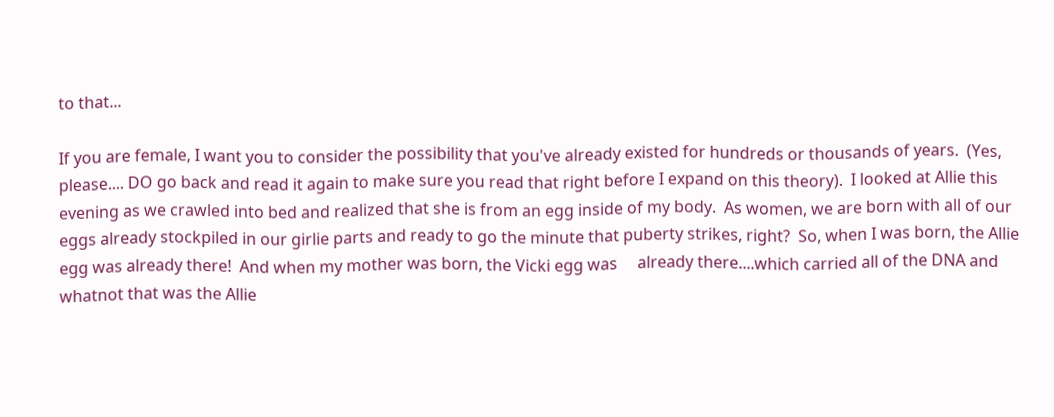to that...

If you are female, I want you to consider the possibility that you've already existed for hundreds or thousands of years.  (Yes, please.... DO go back and read it again to make sure you read that right before I expand on this theory).  I looked at Allie this evening as we crawled into bed and realized that she is from an egg inside of my body.  As women, we are born with all of our eggs already stockpiled in our girlie parts and ready to go the minute that puberty strikes, right?  So, when I was born, the Allie egg was already there!  And when my mother was born, the Vicki egg was     already there....which carried all of the DNA and whatnot that was the Allie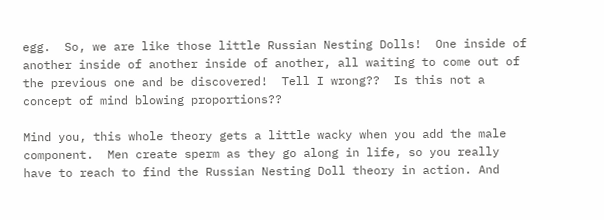egg.  So, we are like those little Russian Nesting Dolls!  One inside of another inside of another inside of another, all waiting to come out of the previous one and be discovered!  Tell I wrong??  Is this not a concept of mind blowing proportions??

Mind you, this whole theory gets a little wacky when you add the male component.  Men create sperm as they go along in life, so you really have to reach to find the Russian Nesting Doll theory in action. And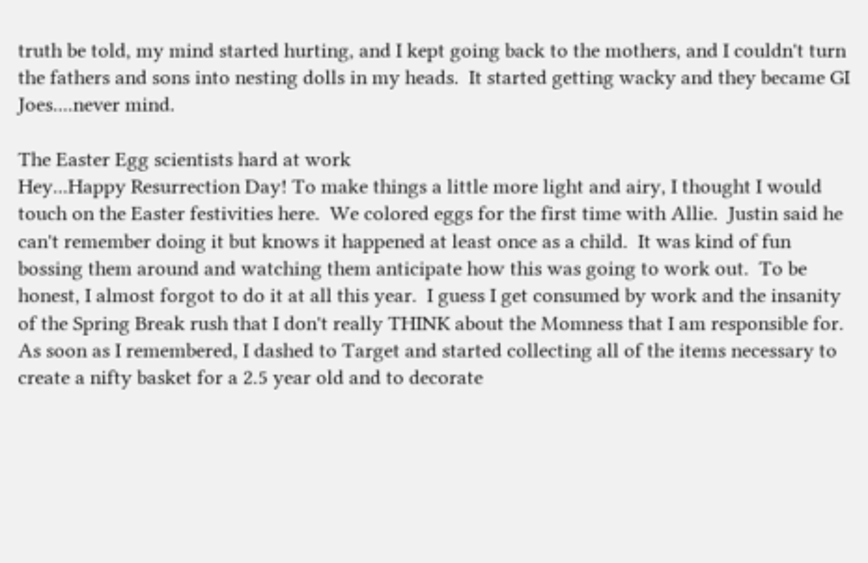truth be told, my mind started hurting, and I kept going back to the mothers, and I couldn't turn the fathers and sons into nesting dolls in my heads.  It started getting wacky and they became GI Joes....never mind.

The Easter Egg scientists hard at work
Hey...Happy Resurrection Day! To make things a little more light and airy, I thought I would touch on the Easter festivities here.  We colored eggs for the first time with Allie.  Justin said he can't remember doing it but knows it happened at least once as a child.  It was kind of fun bossing them around and watching them anticipate how this was going to work out.  To be honest, I almost forgot to do it at all this year.  I guess I get consumed by work and the insanity of the Spring Break rush that I don't really THINK about the Momness that I am responsible for.  As soon as I remembered, I dashed to Target and started collecting all of the items necessary to create a nifty basket for a 2.5 year old and to decorate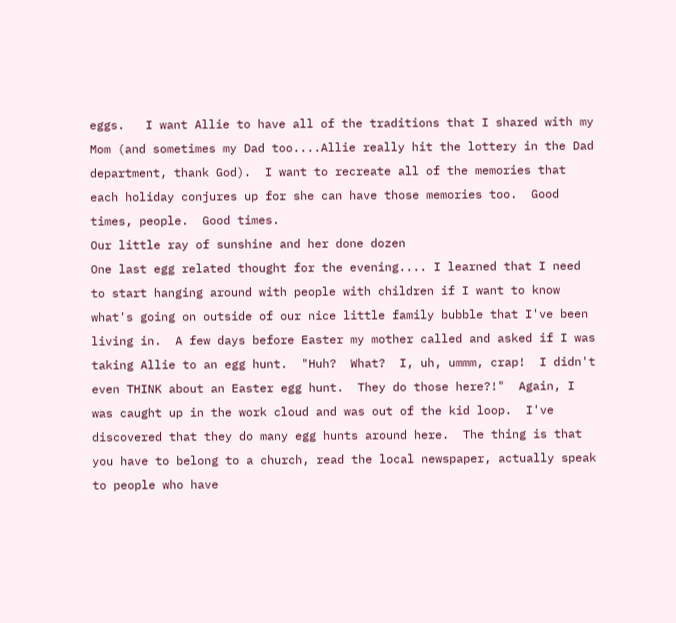eggs.   I want Allie to have all of the traditions that I shared with my Mom (and sometimes my Dad too....Allie really hit the lottery in the Dad department, thank God).  I want to recreate all of the memories that each holiday conjures up for she can have those memories too.  Good times, people.  Good times.
Our little ray of sunshine and her done dozen
One last egg related thought for the evening.... I learned that I need to start hanging around with people with children if I want to know what's going on outside of our nice little family bubble that I've been living in.  A few days before Easter my mother called and asked if I was taking Allie to an egg hunt.  "Huh?  What?  I, uh, ummm, crap!  I didn't even THINK about an Easter egg hunt.  They do those here?!"  Again, I was caught up in the work cloud and was out of the kid loop.  I've discovered that they do many egg hunts around here.  The thing is that you have to belong to a church, read the local newspaper, actually speak to people who have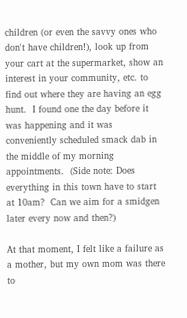children (or even the savvy ones who don't have children!), look up from your cart at the supermarket, show an interest in your community, etc. to find out where they are having an egg hunt.  I found one the day before it was happening and it was conveniently scheduled smack dab in the middle of my morning appointments.  (Side note: Does everything in this town have to start at 10am?  Can we aim for a smidgen later every now and then?)

At that moment, I felt like a failure as a mother, but my own mom was there to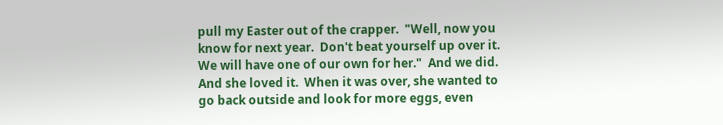pull my Easter out of the crapper.  "Well, now you know for next year.  Don't beat yourself up over it. We will have one of our own for her."  And we did.  And she loved it.  When it was over, she wanted to go back outside and look for more eggs, even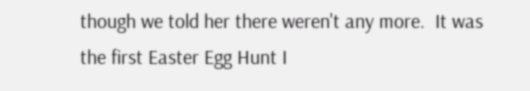though we told her there weren't any more.  It was the first Easter Egg Hunt I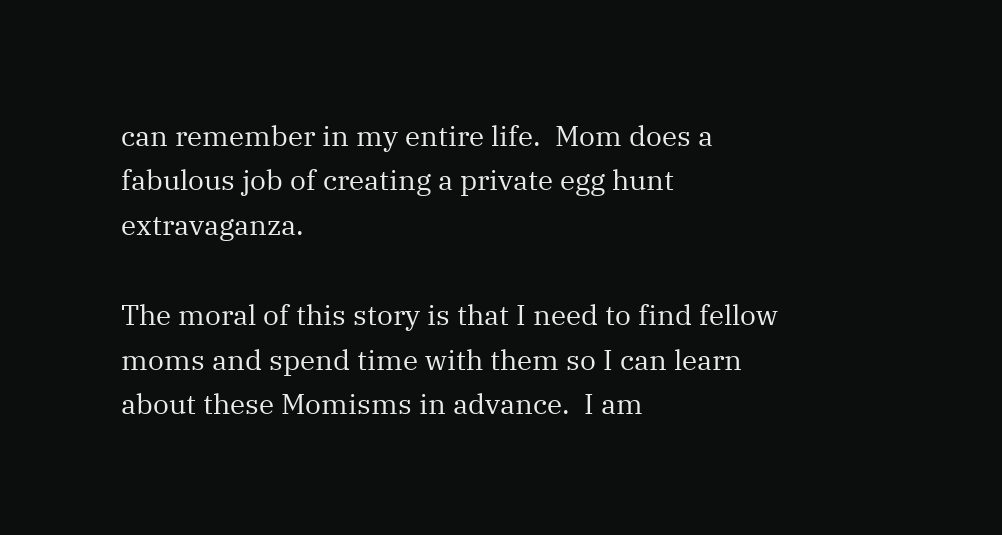can remember in my entire life.  Mom does a fabulous job of creating a private egg hunt extravaganza.

The moral of this story is that I need to find fellow moms and spend time with them so I can learn about these Momisms in advance.  I am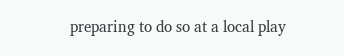preparing to do so at a local play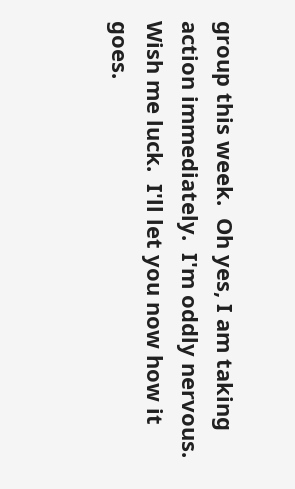group this week.  Oh yes, I am taking action immediately.  I'm oddly nervous.  Wish me luck.  I'll let you now how it goes.